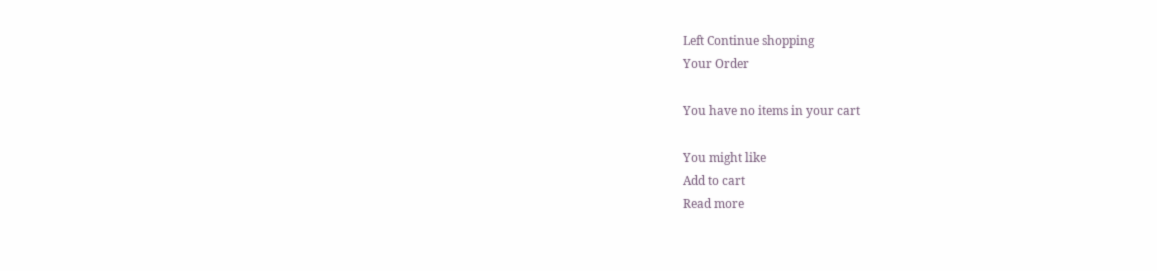Left Continue shopping
Your Order

You have no items in your cart

You might like
Add to cart
Read more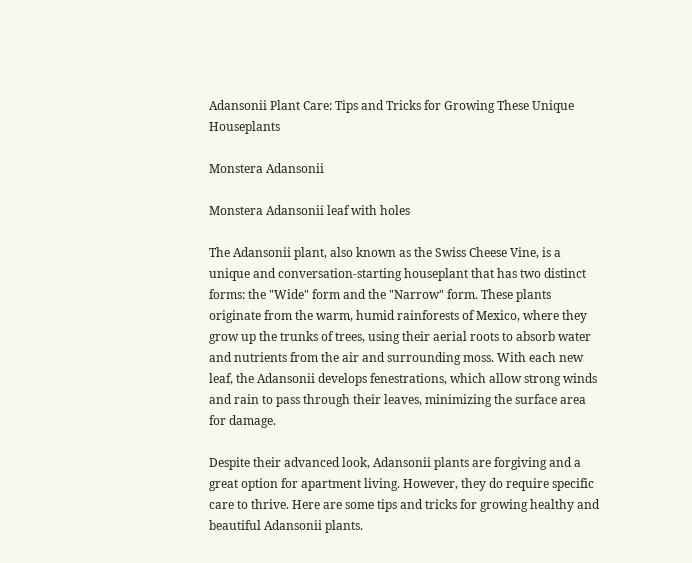Adansonii Plant Care: Tips and Tricks for Growing These Unique Houseplants

Monstera Adansonii

Monstera Adansonii leaf with holes

The Adansonii plant, also known as the Swiss Cheese Vine, is a unique and conversation-starting houseplant that has two distinct forms: the "Wide" form and the "Narrow" form. These plants originate from the warm, humid rainforests of Mexico, where they grow up the trunks of trees, using their aerial roots to absorb water and nutrients from the air and surrounding moss. With each new leaf, the Adansonii develops fenestrations, which allow strong winds and rain to pass through their leaves, minimizing the surface area for damage.

Despite their advanced look, Adansonii plants are forgiving and a great option for apartment living. However, they do require specific care to thrive. Here are some tips and tricks for growing healthy and beautiful Adansonii plants.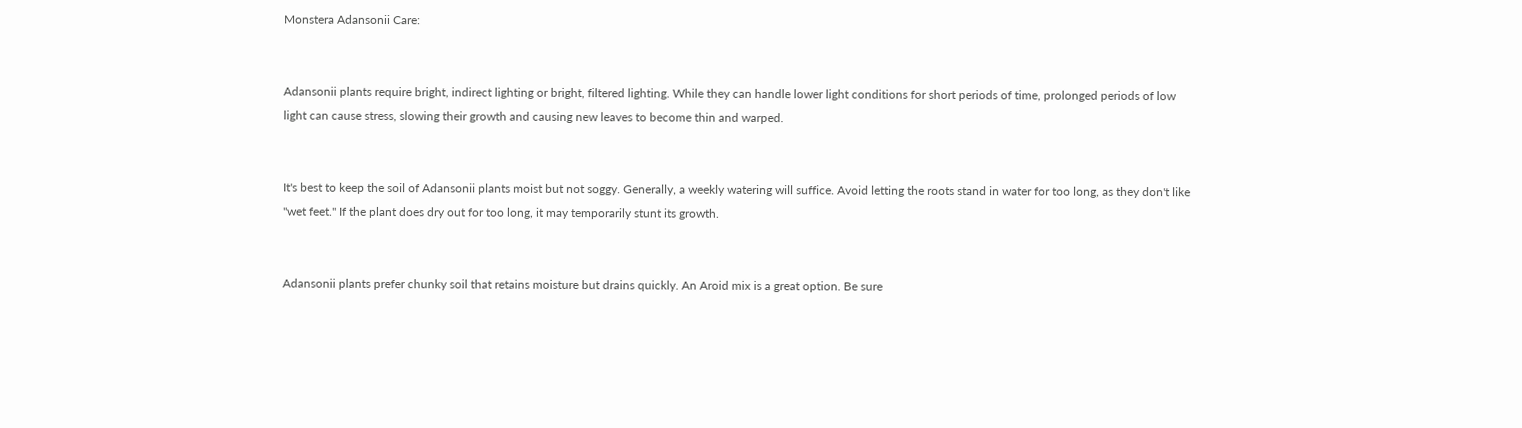Monstera Adansonii Care:


Adansonii plants require bright, indirect lighting or bright, filtered lighting. While they can handle lower light conditions for short periods of time, prolonged periods of low light can cause stress, slowing their growth and causing new leaves to become thin and warped.


It's best to keep the soil of Adansonii plants moist but not soggy. Generally, a weekly watering will suffice. Avoid letting the roots stand in water for too long, as they don't like "wet feet." If the plant does dry out for too long, it may temporarily stunt its growth.


Adansonii plants prefer chunky soil that retains moisture but drains quickly. An Aroid mix is a great option. Be sure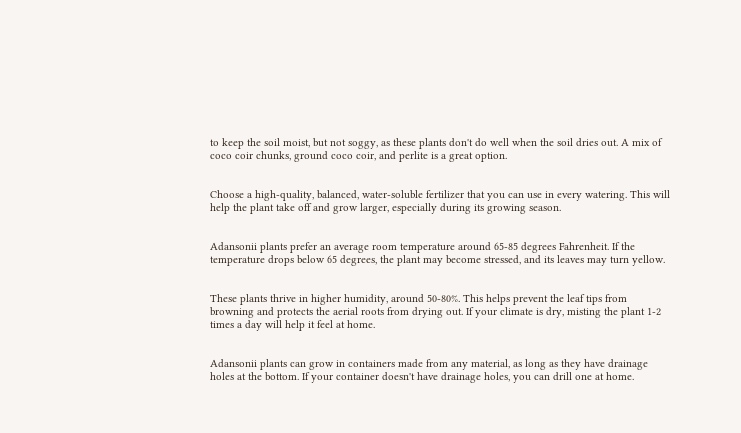to keep the soil moist, but not soggy, as these plants don't do well when the soil dries out. A mix of coco coir chunks, ground coco coir, and perlite is a great option.


Choose a high-quality, balanced, water-soluble fertilizer that you can use in every watering. This will help the plant take off and grow larger, especially during its growing season.


Adansonii plants prefer an average room temperature around 65-85 degrees Fahrenheit. If the temperature drops below 65 degrees, the plant may become stressed, and its leaves may turn yellow.


These plants thrive in higher humidity, around 50-80%. This helps prevent the leaf tips from browning and protects the aerial roots from drying out. If your climate is dry, misting the plant 1-2 times a day will help it feel at home.


Adansonii plants can grow in containers made from any material, as long as they have drainage holes at the bottom. If your container doesn't have drainage holes, you can drill one at home.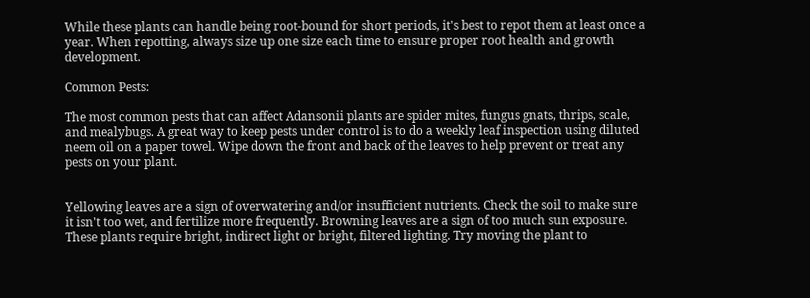While these plants can handle being root-bound for short periods, it's best to repot them at least once a year. When repotting, always size up one size each time to ensure proper root health and growth development.

Common Pests:

The most common pests that can affect Adansonii plants are spider mites, fungus gnats, thrips, scale, and mealybugs. A great way to keep pests under control is to do a weekly leaf inspection using diluted neem oil on a paper towel. Wipe down the front and back of the leaves to help prevent or treat any pests on your plant.


Yellowing leaves are a sign of overwatering and/or insufficient nutrients. Check the soil to make sure it isn't too wet, and fertilize more frequently. Browning leaves are a sign of too much sun exposure. These plants require bright, indirect light or bright, filtered lighting. Try moving the plant to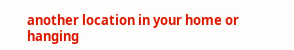another location in your home or hanging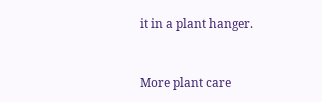it in a plant hanger.


More plant care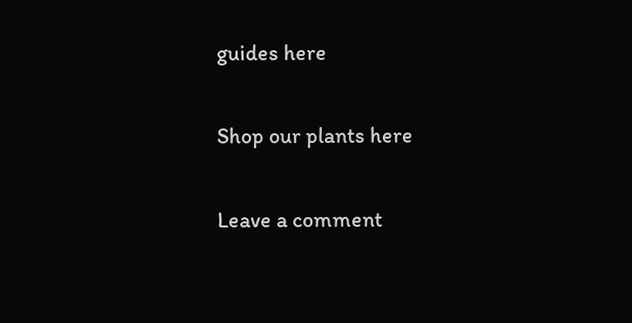guides here

Shop our plants here

Leave a comment